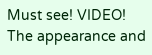Must see! VIDEO! The appearance and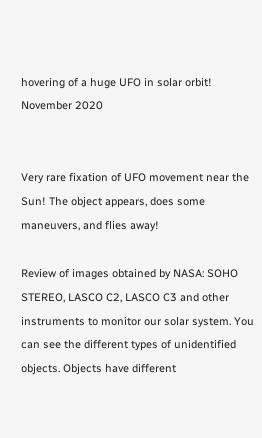hovering of a huge UFO in solar orbit! November 2020


Very rare fixation of UFO movement near the Sun! The object appears, does some maneuvers, and flies away!

Review of images obtained by NASA: SOHO STEREO, LASCO C2, LASCO C3 and other instruments to monitor our solar system. You can see the different types of unidentified objects. Objects have different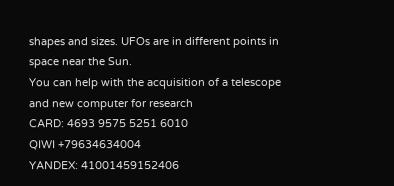shapes and sizes. UFOs are in different points in space near the Sun.
You can help with the acquisition of a telescope and new computer for research
CARD: 4693 9575 5251 6010
QIWI +79634634004
YANDEX: 41001459152406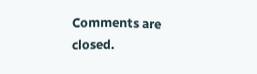Comments are closed.